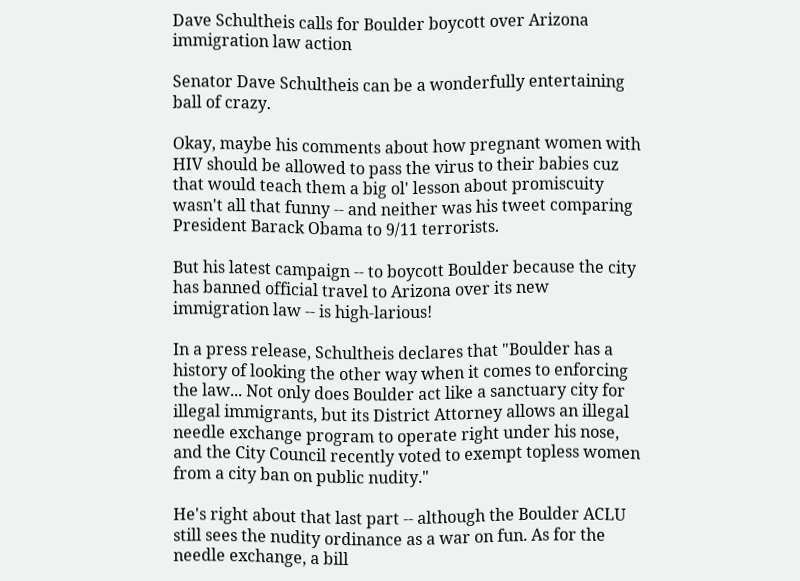Dave Schultheis calls for Boulder boycott over Arizona immigration law action

Senator Dave Schultheis can be a wonderfully entertaining ball of crazy.

Okay, maybe his comments about how pregnant women with HIV should be allowed to pass the virus to their babies cuz that would teach them a big ol' lesson about promiscuity wasn't all that funny -- and neither was his tweet comparing President Barack Obama to 9/11 terrorists.

But his latest campaign -- to boycott Boulder because the city has banned official travel to Arizona over its new immigration law -- is high-larious!

In a press release, Schultheis declares that "Boulder has a history of looking the other way when it comes to enforcing the law... Not only does Boulder act like a sanctuary city for illegal immigrants, but its District Attorney allows an illegal needle exchange program to operate right under his nose, and the City Council recently voted to exempt topless women from a city ban on public nudity."

He's right about that last part -- although the Boulder ACLU still sees the nudity ordinance as a war on fun. As for the needle exchange, a bill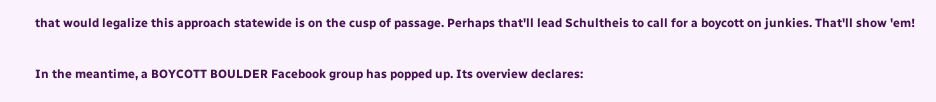that would legalize this approach statewide is on the cusp of passage. Perhaps that'll lead Schultheis to call for a boycott on junkies. That'll show 'em!

In the meantime, a BOYCOTT BOULDER Facebook group has popped up. Its overview declares: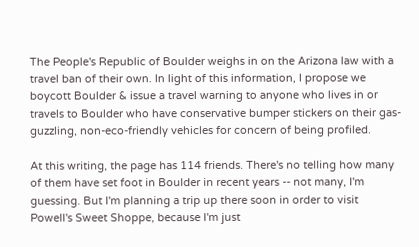The People's Republic of Boulder weighs in on the Arizona law with a travel ban of their own. In light of this information, I propose we boycott Boulder & issue a travel warning to anyone who lives in or travels to Boulder who have conservative bumper stickers on their gas-guzzling, non-eco-friendly vehicles for concern of being profiled.

At this writing, the page has 114 friends. There's no telling how many of them have set foot in Boulder in recent years -- not many, I'm guessing. But I'm planning a trip up there soon in order to visit Powell's Sweet Shoppe, because I'm just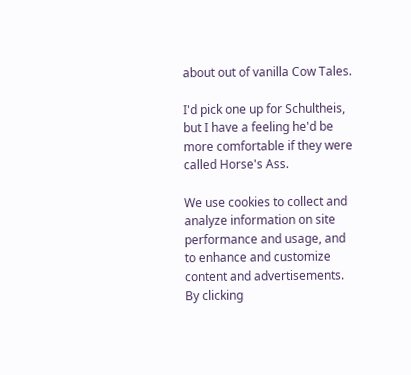about out of vanilla Cow Tales.

I'd pick one up for Schultheis, but I have a feeling he'd be more comfortable if they were called Horse's Ass.

We use cookies to collect and analyze information on site performance and usage, and to enhance and customize content and advertisements. By clicking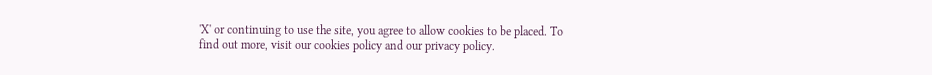'X' or continuing to use the site, you agree to allow cookies to be placed. To find out more, visit our cookies policy and our privacy policy.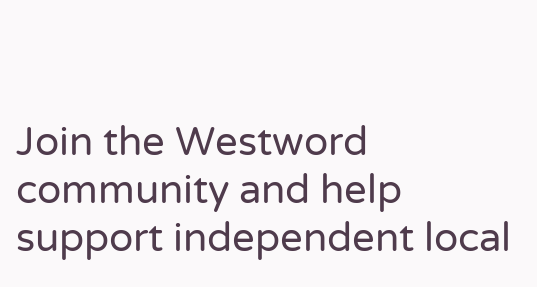Join the Westword community and help support independent local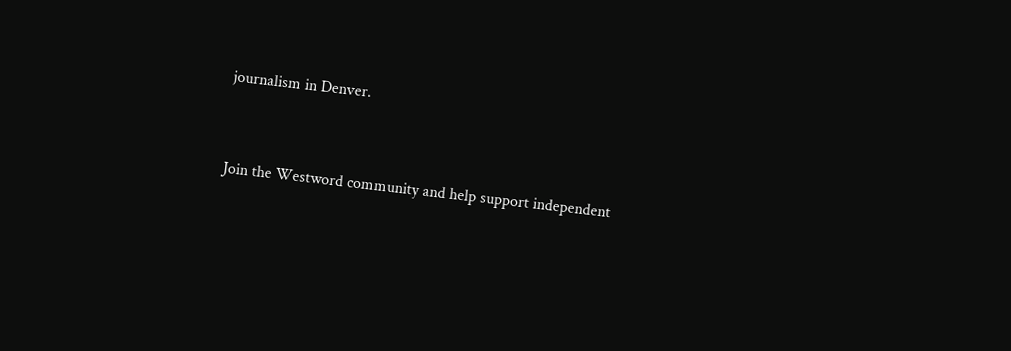journalism in Denver.


Join the Westword community and help support independent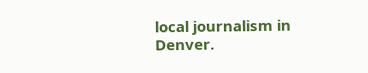local journalism in Denver.